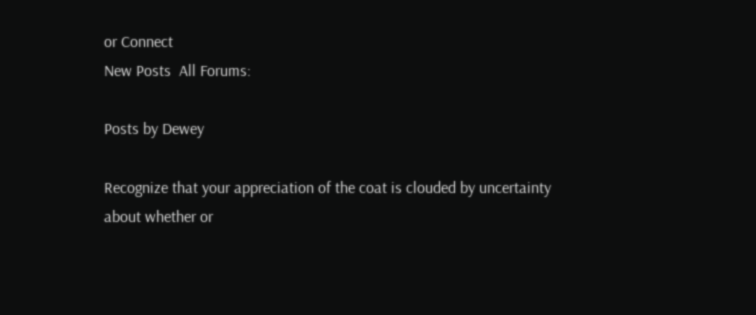or Connect
New Posts  All Forums:

Posts by Dewey

Recognize that your appreciation of the coat is clouded by uncertainty about whether or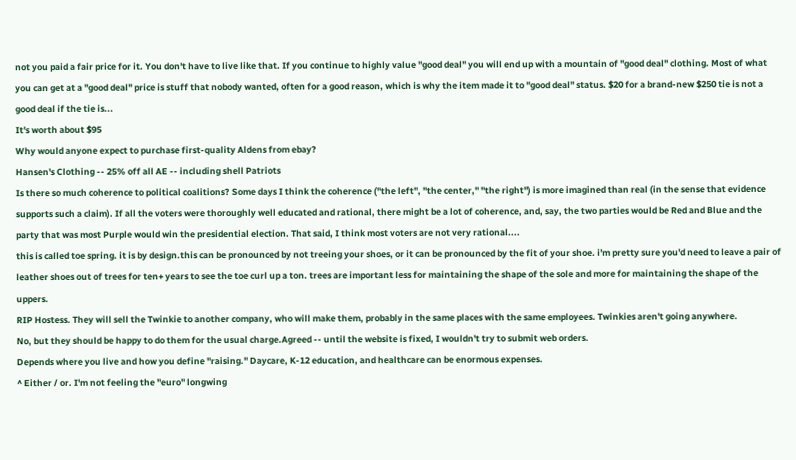not you paid a fair price for it. You don't have to live like that. If you continue to highly value "good deal" you will end up with a mountain of "good deal" clothing. Most of what you can get at a "good deal" price is stuff that nobody wanted, often for a good reason, which is why the item made it to "good deal" status. $20 for a brand-new $250 tie is not a good deal if the tie is...
It's worth about $95
Why would anyone expect to purchase first-quality Aldens from ebay?
Hansen's Clothing -- 25% off all AE -- including shell Patriots
Is there so much coherence to political coalitions? Some days I think the coherence ("the left", "the center," "the right") is more imagined than real (in the sense that evidence supports such a claim). If all the voters were thoroughly well educated and rational, there might be a lot of coherence, and, say, the two parties would be Red and Blue and the party that was most Purple would win the presidential election. That said, I think most voters are not very rational....
this is called toe spring. it is by design.this can be pronounced by not treeing your shoes, or it can be pronounced by the fit of your shoe. i'm pretty sure you'd need to leave a pair of leather shoes out of trees for ten+ years to see the toe curl up a ton. trees are important less for maintaining the shape of the sole and more for maintaining the shape of the uppers.
RIP Hostess. They will sell the Twinkie to another company, who will make them, probably in the same places with the same employees. Twinkies aren't going anywhere.
No, but they should be happy to do them for the usual charge.Agreed -- until the website is fixed, I wouldn't try to submit web orders.
Depends where you live and how you define "raising." Daycare, K-12 education, and healthcare can be enormous expenses.
^ Either / or. I'm not feeling the "euro" longwing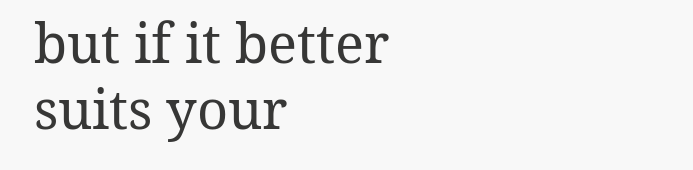but if it better suits your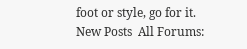foot or style, go for it.
New Posts  All Forums: